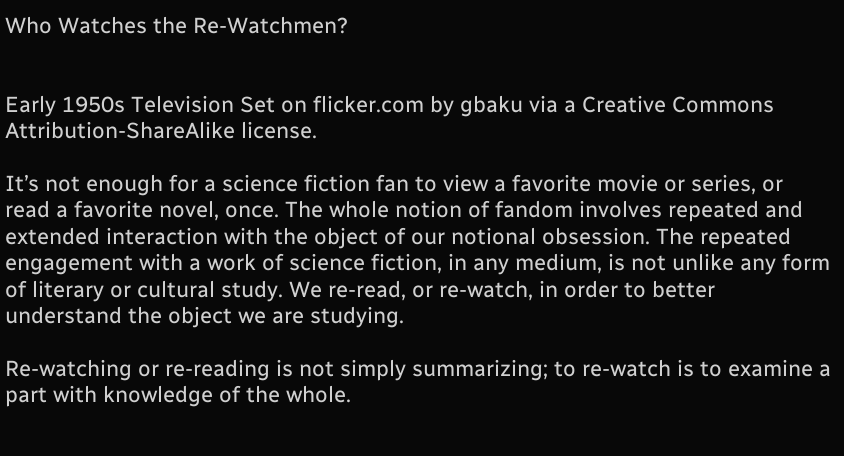Who Watches the Re-Watchmen?


Early 1950s Television Set on flicker.com by gbaku via a Creative Commons Attribution-ShareAlike license.

It’s not enough for a science fiction fan to view a favorite movie or series, or read a favorite novel, once. The whole notion of fandom involves repeated and extended interaction with the object of our notional obsession. The repeated engagement with a work of science fiction, in any medium, is not unlike any form of literary or cultural study. We re-read, or re-watch, in order to better understand the object we are studying.

Re-watching or re-reading is not simply summarizing; to re-watch is to examine a part with knowledge of the whole.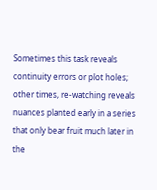Sometimes this task reveals continuity errors or plot holes; other times, re-watching reveals nuances planted early in a series that only bear fruit much later in the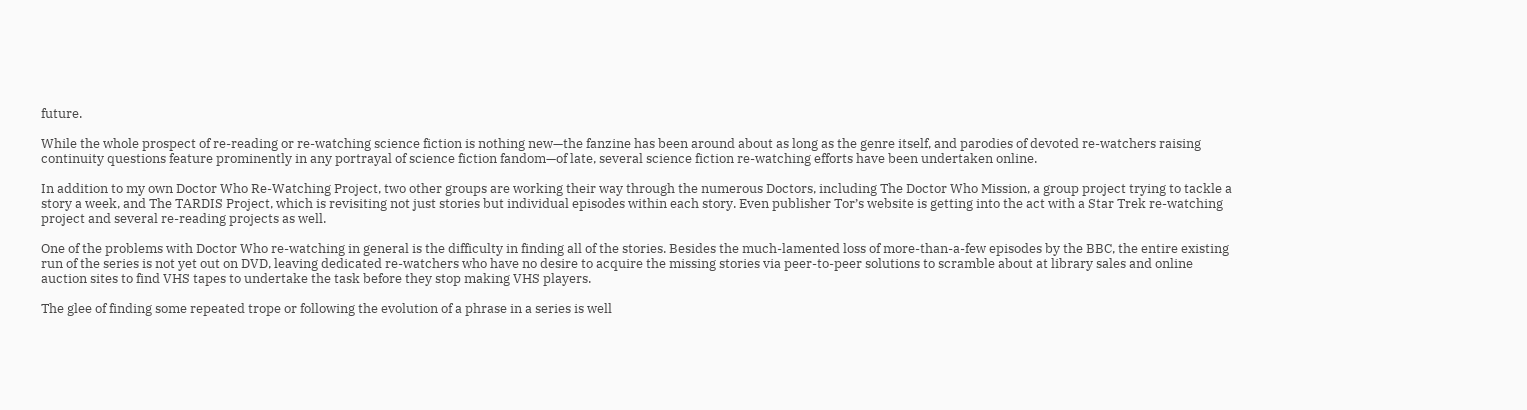future.

While the whole prospect of re-reading or re-watching science fiction is nothing new—the fanzine has been around about as long as the genre itself, and parodies of devoted re-watchers raising continuity questions feature prominently in any portrayal of science fiction fandom—of late, several science fiction re-watching efforts have been undertaken online.

In addition to my own Doctor Who Re-Watching Project, two other groups are working their way through the numerous Doctors, including The Doctor Who Mission, a group project trying to tackle a story a week, and The TARDIS Project, which is revisiting not just stories but individual episodes within each story. Even publisher Tor’s website is getting into the act with a Star Trek re-watching project and several re-reading projects as well.

One of the problems with Doctor Who re-watching in general is the difficulty in finding all of the stories. Besides the much-lamented loss of more-than-a-few episodes by the BBC, the entire existing run of the series is not yet out on DVD, leaving dedicated re-watchers who have no desire to acquire the missing stories via peer-to-peer solutions to scramble about at library sales and online auction sites to find VHS tapes to undertake the task before they stop making VHS players.

The glee of finding some repeated trope or following the evolution of a phrase in a series is well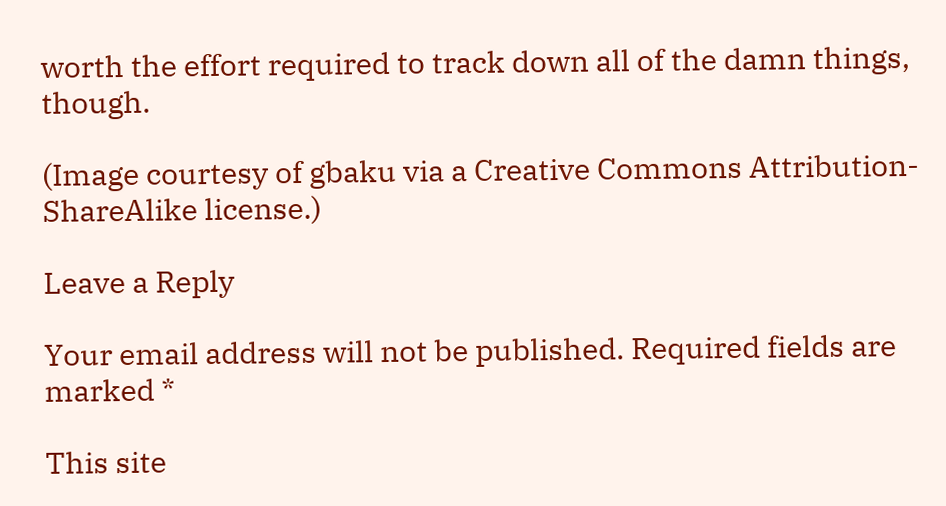worth the effort required to track down all of the damn things, though.

(Image courtesy of gbaku via a Creative Commons Attribution-ShareAlike license.)

Leave a Reply

Your email address will not be published. Required fields are marked *

This site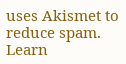uses Akismet to reduce spam. Learn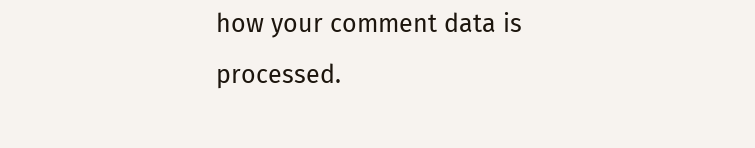how your comment data is processed.